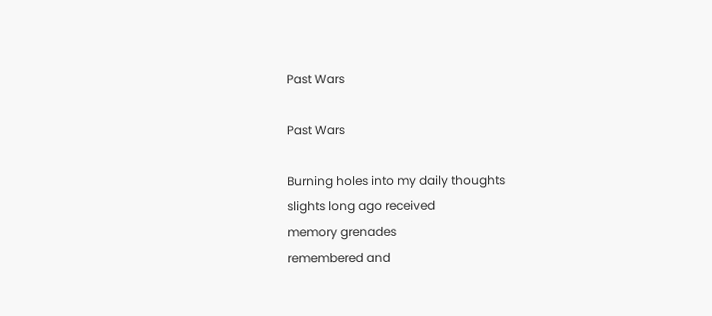Past Wars

Past Wars

Burning holes into my daily thoughts
slights long ago received
memory grenades
remembered and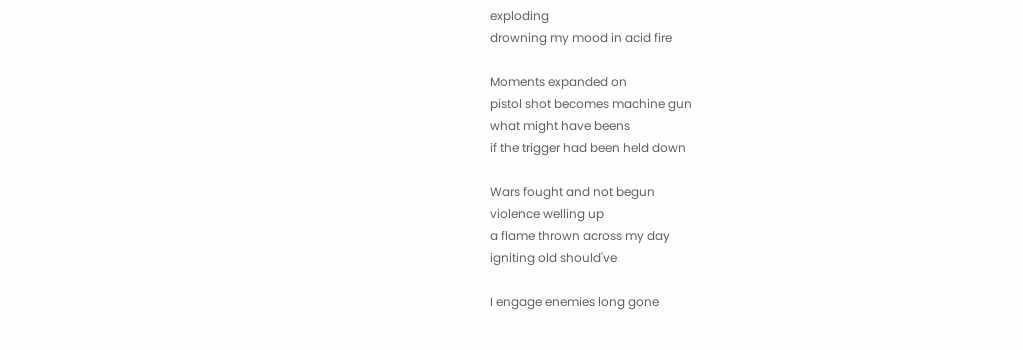exploding
drowning my mood in acid fire

Moments expanded on
pistol shot becomes machine gun
what might have beens
if the trigger had been held down

Wars fought and not begun
violence welling up
a flame thrown across my day
igniting old should've

I engage enemies long gone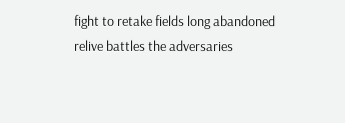fight to retake fields long abandoned
relive battles the adversaries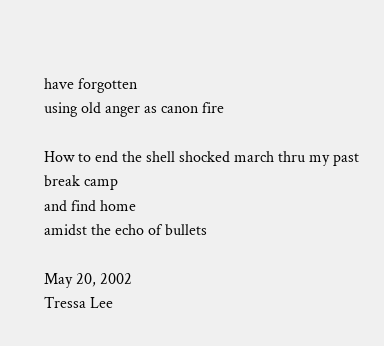have forgotten
using old anger as canon fire

How to end the shell shocked march thru my past
break camp
and find home
amidst the echo of bullets

May 20, 2002
Tressa Lee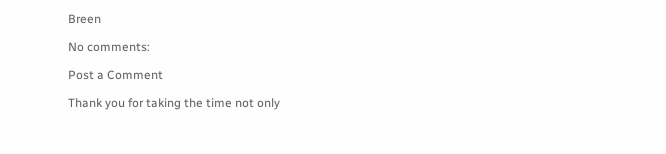Breen

No comments:

Post a Comment

Thank you for taking the time not only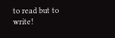to read but to write!